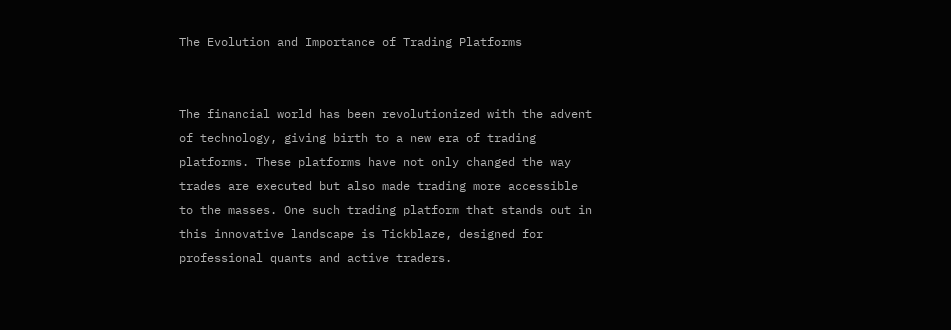The Evolution and Importance of Trading Platforms


The financial world has been revolutionized with the advent of technology, giving birth to a new era of trading platforms. These platforms have not only changed the way trades are executed but also made trading more accessible to the masses. One such trading platform that stands out in this innovative landscape is Tickblaze, designed for professional quants and active traders.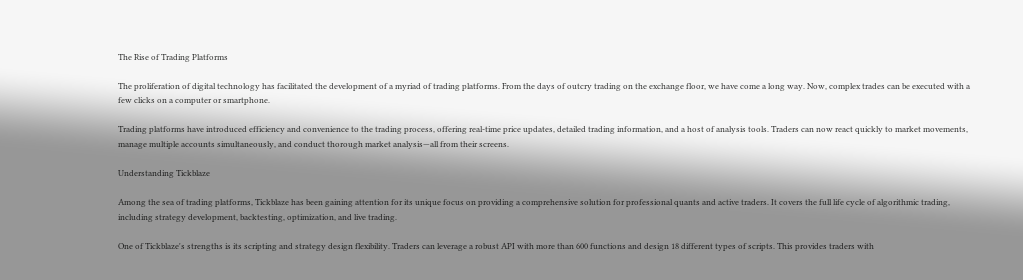The Rise of Trading Platforms

The proliferation of digital technology has facilitated the development of a myriad of trading platforms. From the days of outcry trading on the exchange floor, we have come a long way. Now, complex trades can be executed with a few clicks on a computer or smartphone.

Trading platforms have introduced efficiency and convenience to the trading process, offering real-time price updates, detailed trading information, and a host of analysis tools. Traders can now react quickly to market movements, manage multiple accounts simultaneously, and conduct thorough market analysis—all from their screens.

Understanding Tickblaze

Among the sea of trading platforms, Tickblaze has been gaining attention for its unique focus on providing a comprehensive solution for professional quants and active traders. It covers the full life cycle of algorithmic trading, including strategy development, backtesting, optimization, and live trading.

One of Tickblaze's strengths is its scripting and strategy design flexibility. Traders can leverage a robust API with more than 600 functions and design 18 different types of scripts. This provides traders with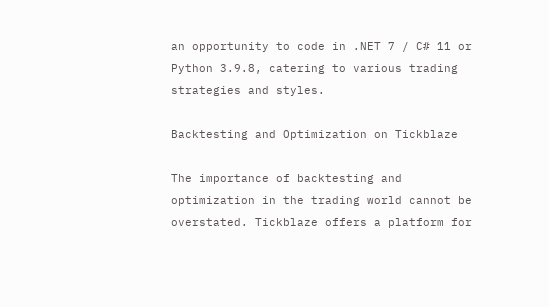an opportunity to code in .NET 7 / C# 11 or Python 3.9.8, catering to various trading strategies and styles.

Backtesting and Optimization on Tickblaze

The importance of backtesting and optimization in the trading world cannot be overstated. Tickblaze offers a platform for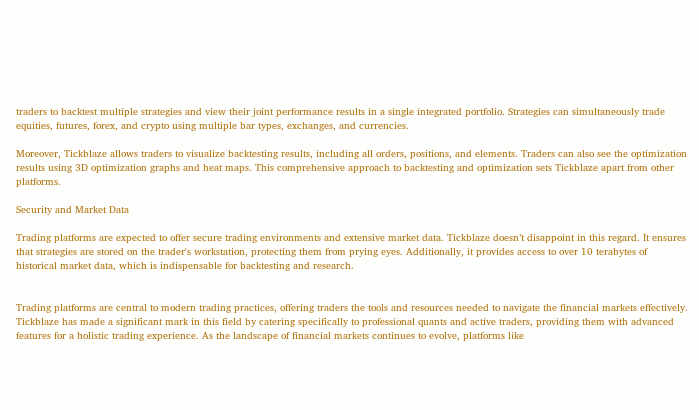traders to backtest multiple strategies and view their joint performance results in a single integrated portfolio. Strategies can simultaneously trade equities, futures, forex, and crypto using multiple bar types, exchanges, and currencies.

Moreover, Tickblaze allows traders to visualize backtesting results, including all orders, positions, and elements. Traders can also see the optimization results using 3D optimization graphs and heat maps. This comprehensive approach to backtesting and optimization sets Tickblaze apart from other platforms.

Security and Market Data

Trading platforms are expected to offer secure trading environments and extensive market data. Tickblaze doesn’t disappoint in this regard. It ensures that strategies are stored on the trader's workstation, protecting them from prying eyes. Additionally, it provides access to over 10 terabytes of historical market data, which is indispensable for backtesting and research.


Trading platforms are central to modern trading practices, offering traders the tools and resources needed to navigate the financial markets effectively. Tickblaze has made a significant mark in this field by catering specifically to professional quants and active traders, providing them with advanced features for a holistic trading experience. As the landscape of financial markets continues to evolve, platforms like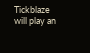Tickblaze will play an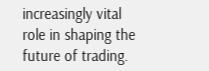increasingly vital role in shaping the future of trading.